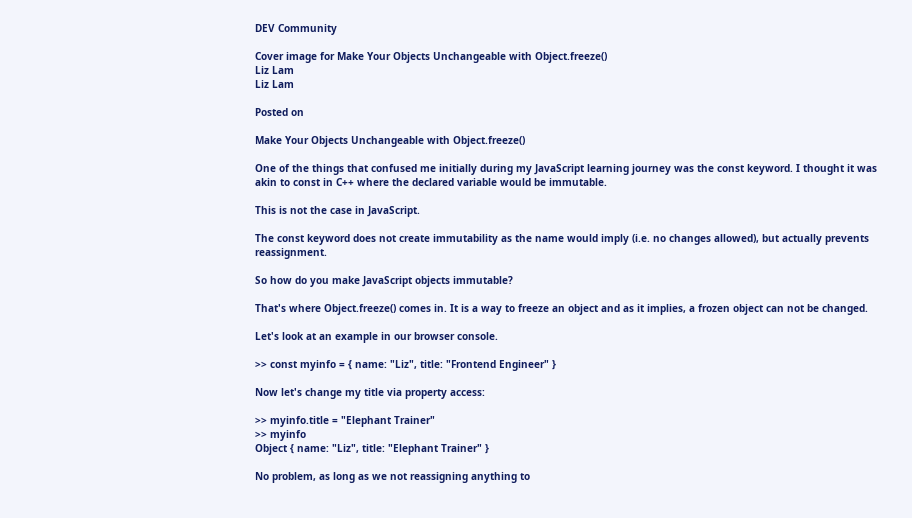DEV Community

Cover image for Make Your Objects Unchangeable with Object.freeze()
Liz Lam
Liz Lam

Posted on

Make Your Objects Unchangeable with Object.freeze()

One of the things that confused me initially during my JavaScript learning journey was the const keyword. I thought it was akin to const in C++ where the declared variable would be immutable.

This is not the case in JavaScript.

The const keyword does not create immutability as the name would imply (i.e. no changes allowed), but actually prevents reassignment.

So how do you make JavaScript objects immutable?

That's where Object.freeze() comes in. It is a way to freeze an object and as it implies, a frozen object can not be changed.

Let's look at an example in our browser console.

>> const myinfo = { name: "Liz", title: "Frontend Engineer" }

Now let's change my title via property access:

>> myinfo.title = "Elephant Trainer"
>> myinfo
Object { name: "Liz", title: "Elephant Trainer" }

No problem, as long as we not reassigning anything to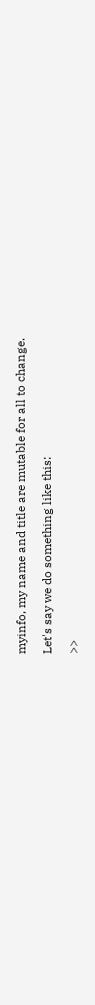myinfo, my name and title are mutable for all to change.

Let's say we do something like this:

>>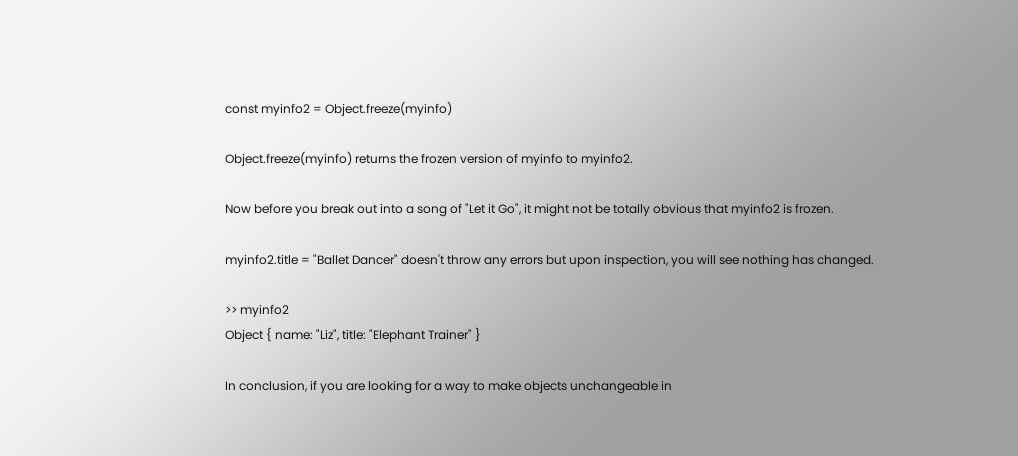const myinfo2 = Object.freeze(myinfo)

Object.freeze(myinfo) returns the frozen version of myinfo to myinfo2.

Now before you break out into a song of "Let it Go", it might not be totally obvious that myinfo2 is frozen.

myinfo2.title = "Ballet Dancer" doesn't throw any errors but upon inspection, you will see nothing has changed.

>> myinfo2
Object { name: "Liz", title: "Elephant Trainer" }

In conclusion, if you are looking for a way to make objects unchangeable in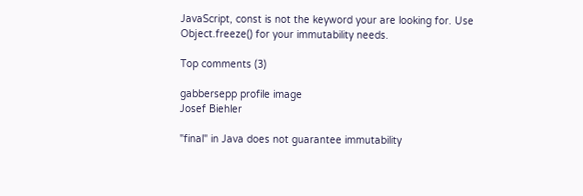JavaScript, const is not the keyword your are looking for. Use Object.freeze() for your immutability needs.

Top comments (3)

gabbersepp profile image
Josef Biehler

"final" in Java does not guarantee immutability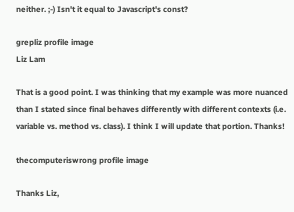neither. ;-) Isn't it equal to Javascript's const?

grepliz profile image
Liz Lam

That is a good point. I was thinking that my example was more nuanced than I stated since final behaves differently with different contexts (i.e. variable vs. method vs. class). I think I will update that portion. Thanks!

thecomputeriswrong profile image

Thanks Liz,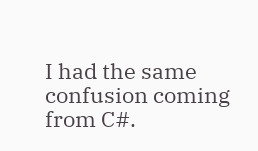I had the same confusion coming from C#.